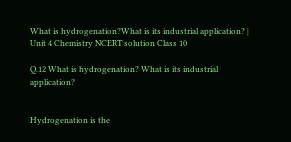What is hydrogenation?What is its industrial application? | Unit 4 Chemistry NCERT solution Class 10

Q.12 What is hydrogenation? What is its industrial application?


Hydrogenation is the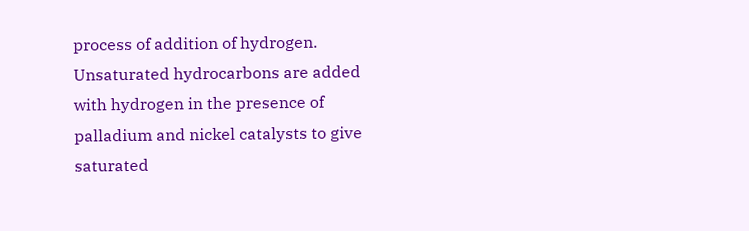process of addition of hydrogen. Unsaturated hydrocarbons are added with hydrogen in the presence of palladium and nickel catalysts to give saturated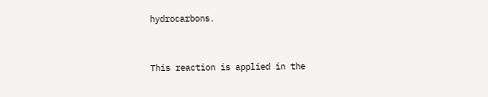hydrocarbons.


This reaction is applied in the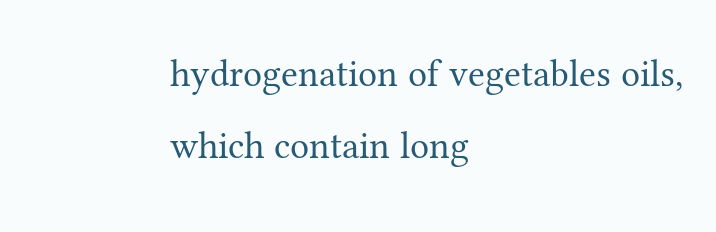hydrogenation of vegetables oils, which contain long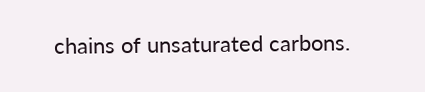chains of unsaturated carbons.